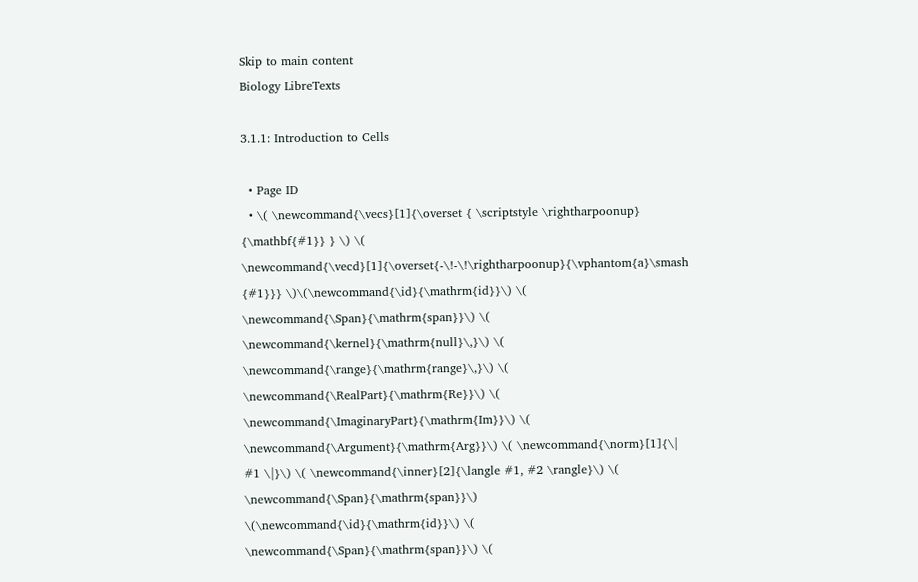Skip to main content
Biology LibreTexts

3.1.1: Introduction to Cells

  • Page ID
  • \( \newcommand{\vecs}[1]{\overset { \scriptstyle \rightharpoonup} {\mathbf{#1}} } \) \( \newcommand{\vecd}[1]{\overset{-\!-\!\rightharpoonup}{\vphantom{a}\smash {#1}}} \)\(\newcommand{\id}{\mathrm{id}}\) \( \newcommand{\Span}{\mathrm{span}}\) \( \newcommand{\kernel}{\mathrm{null}\,}\) \( \newcommand{\range}{\mathrm{range}\,}\) \( \newcommand{\RealPart}{\mathrm{Re}}\) \( \newcommand{\ImaginaryPart}{\mathrm{Im}}\) \( \newcommand{\Argument}{\mathrm{Arg}}\) \( \newcommand{\norm}[1]{\| #1 \|}\) \( \newcommand{\inner}[2]{\langle #1, #2 \rangle}\) \( \newcommand{\Span}{\mathrm{span}}\) \(\newcommand{\id}{\mathrm{id}}\) \( \newcommand{\Span}{\mathrm{span}}\) \(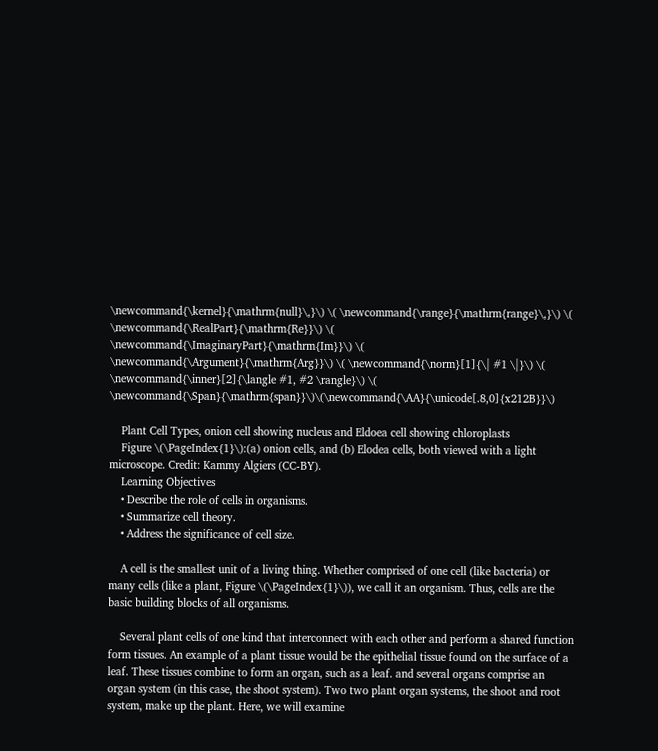\newcommand{\kernel}{\mathrm{null}\,}\) \( \newcommand{\range}{\mathrm{range}\,}\) \( \newcommand{\RealPart}{\mathrm{Re}}\) \( \newcommand{\ImaginaryPart}{\mathrm{Im}}\) \( \newcommand{\Argument}{\mathrm{Arg}}\) \( \newcommand{\norm}[1]{\| #1 \|}\) \( \newcommand{\inner}[2]{\langle #1, #2 \rangle}\) \( \newcommand{\Span}{\mathrm{span}}\)\(\newcommand{\AA}{\unicode[.8,0]{x212B}}\)

    Plant Cell Types, onion cell showing nucleus and Eldoea cell showing chloroplasts
    Figure \(\PageIndex{1}\):(a) onion cells, and (b) Elodea cells, both viewed with a light microscope. Credit: Kammy Algiers (CC-BY).
    Learning Objectives
    • Describe the role of cells in organisms.
    • Summarize cell theory.
    • Address the significance of cell size.

    A cell is the smallest unit of a living thing. Whether comprised of one cell (like bacteria) or many cells (like a plant, Figure \(\PageIndex{1}\)), we call it an organism. Thus, cells are the basic building blocks of all organisms.

    Several plant cells of one kind that interconnect with each other and perform a shared function form tissues. An example of a plant tissue would be the epithelial tissue found on the surface of a leaf. These tissues combine to form an organ, such as a leaf. and several organs comprise an organ system (in this case, the shoot system). Two two plant organ systems, the shoot and root system, make up the plant. Here, we will examine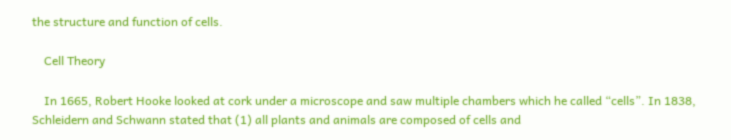the structure and function of cells.

    Cell Theory

    In 1665, Robert Hooke looked at cork under a microscope and saw multiple chambers which he called “cells”. In 1838, Schleidern and Schwann stated that (1) all plants and animals are composed of cells and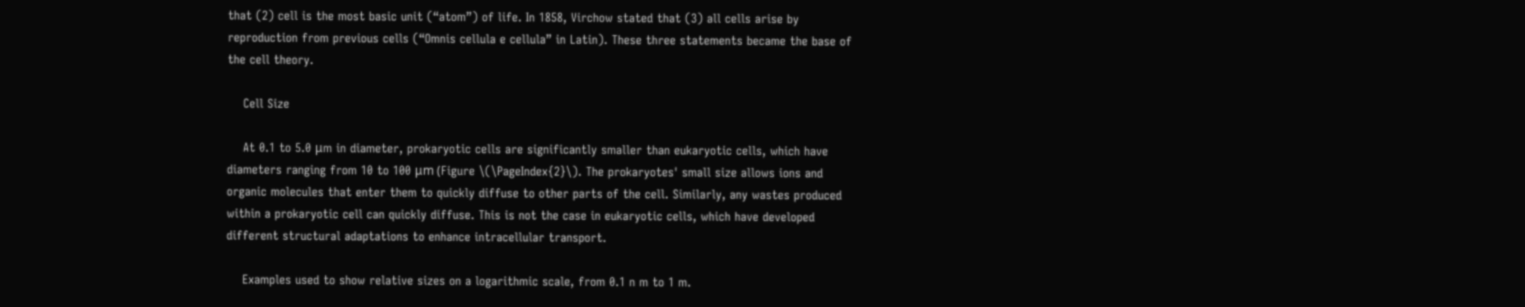that (2) cell is the most basic unit (“atom”) of life. In 1858, Virchow stated that (3) all cells arise by reproduction from previous cells (“Omnis cellula e cellula” in Latin). These three statements became the base of the cell theory.

    Cell Size

    At 0.1 to 5.0 μm in diameter, prokaryotic cells are significantly smaller than eukaryotic cells, which have diameters ranging from 10 to 100 μm (Figure \(\PageIndex{2}\). The prokaryotes' small size allows ions and organic molecules that enter them to quickly diffuse to other parts of the cell. Similarly, any wastes produced within a prokaryotic cell can quickly diffuse. This is not the case in eukaryotic cells, which have developed different structural adaptations to enhance intracellular transport.

    Examples used to show relative sizes on a logarithmic scale, from 0.1 n m to 1 m.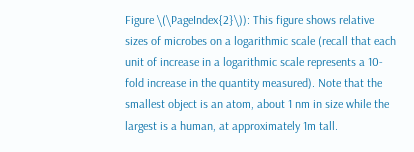Figure \(\PageIndex{2}\)): This figure shows relative sizes of microbes on a logarithmic scale (recall that each unit of increase in a logarithmic scale represents a 10-fold increase in the quantity measured). Note that the smallest object is an atom, about 1 nm in size while the largest is a human, at approximately 1m tall.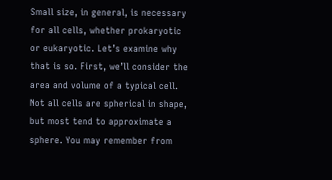Small size, in general, is necessary for all cells, whether prokaryotic or eukaryotic. Let’s examine why that is so. First, we’ll consider the area and volume of a typical cell. Not all cells are spherical in shape, but most tend to approximate a sphere. You may remember from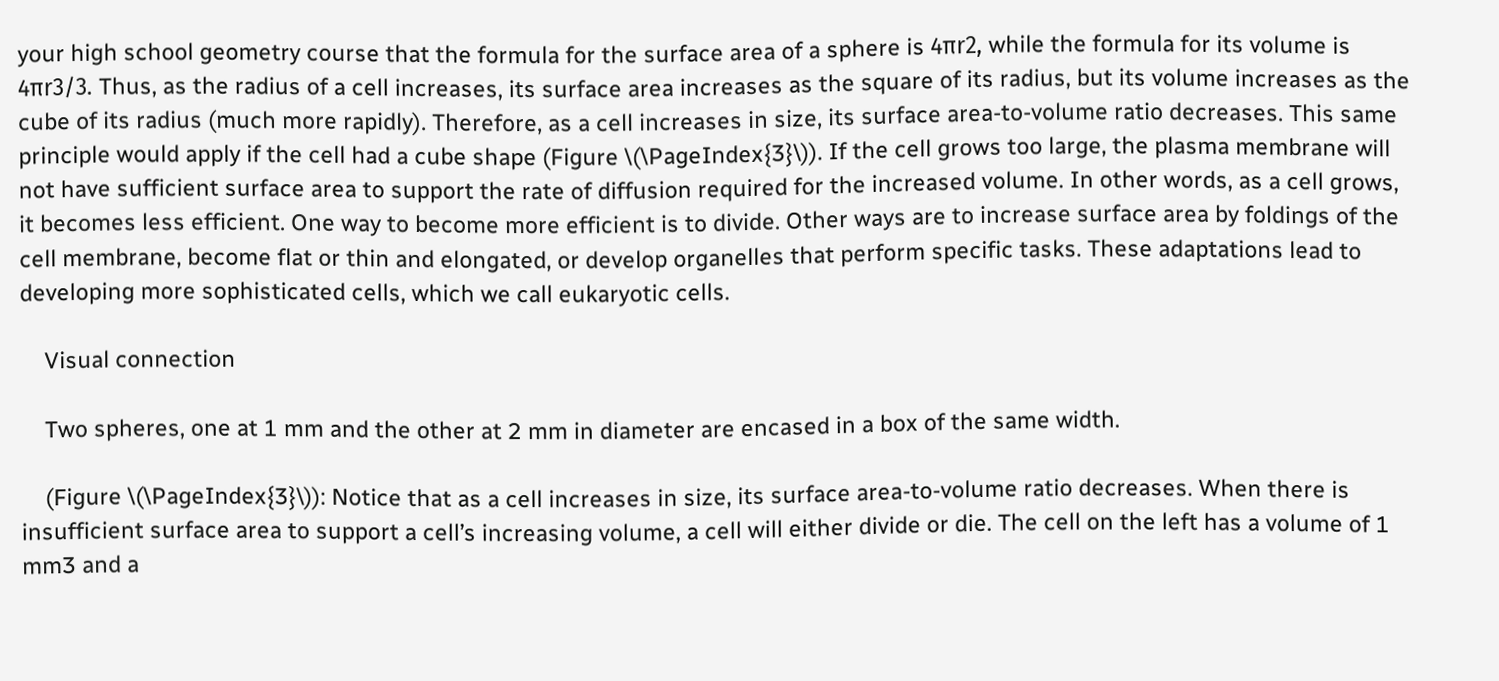your high school geometry course that the formula for the surface area of a sphere is 4πr2, while the formula for its volume is 4πr3/3. Thus, as the radius of a cell increases, its surface area increases as the square of its radius, but its volume increases as the cube of its radius (much more rapidly). Therefore, as a cell increases in size, its surface area-to-volume ratio decreases. This same principle would apply if the cell had a cube shape (Figure \(\PageIndex{3}\)). If the cell grows too large, the plasma membrane will not have sufficient surface area to support the rate of diffusion required for the increased volume. In other words, as a cell grows, it becomes less efficient. One way to become more efficient is to divide. Other ways are to increase surface area by foldings of the cell membrane, become flat or thin and elongated, or develop organelles that perform specific tasks. These adaptations lead to developing more sophisticated cells, which we call eukaryotic cells.

    Visual connection

    Two spheres, one at 1 mm and the other at 2 mm in diameter are encased in a box of the same width.

    (Figure \(\PageIndex{3}\)): Notice that as a cell increases in size, its surface area-to-volume ratio decreases. When there is insufficient surface area to support a cell’s increasing volume, a cell will either divide or die. The cell on the left has a volume of 1 mm3 and a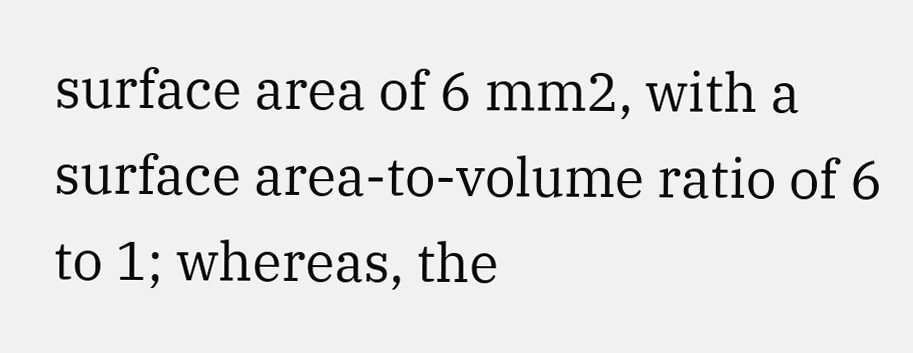surface area of 6 mm2, with a surface area-to-volume ratio of 6 to 1; whereas, the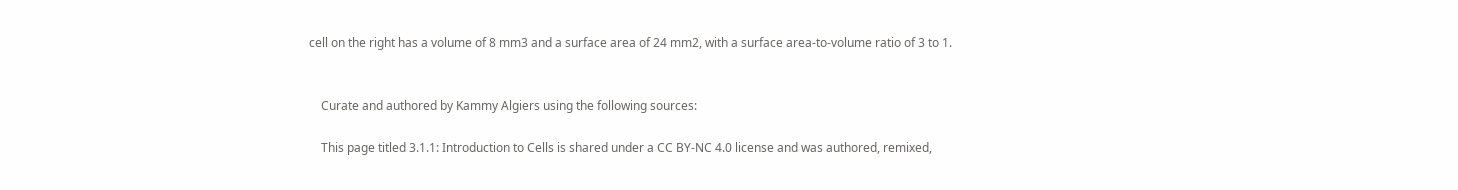cell on the right has a volume of 8 mm3 and a surface area of 24 mm2, with a surface area-to-volume ratio of 3 to 1.


    Curate and authored by Kammy Algiers using the following sources:

    This page titled 3.1.1: Introduction to Cells is shared under a CC BY-NC 4.0 license and was authored, remixed,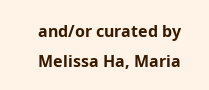and/or curated by Melissa Ha, Maria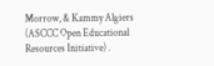Morrow, & Kammy Algiers (ASCCC Open Educational Resources Initiative) .